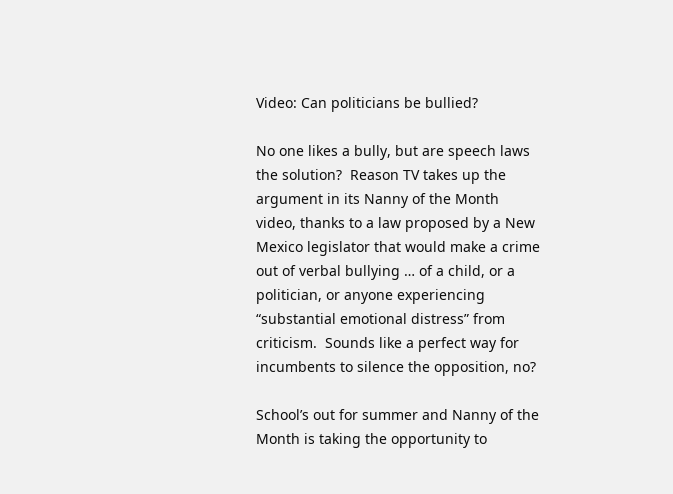Video: Can politicians be bullied?

No one likes a bully, but are speech laws the solution?  Reason TV takes up the argument in its Nanny of the Month video, thanks to a law proposed by a New Mexico legislator that would make a crime out of verbal bullying … of a child, or a politician, or anyone experiencing “substantial emotional distress” from criticism.  Sounds like a perfect way for incumbents to silence the opposition, no?

School’s out for summer and Nanny of the Month is taking the opportunity to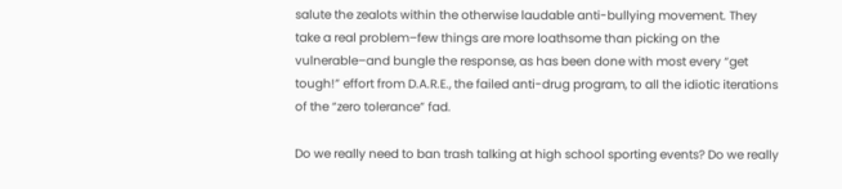salute the zealots within the otherwise laudable anti-bullying movement. They take a real problem–few things are more loathsome than picking on the vulnerable–and bungle the response, as has been done with most every “get tough!” effort from D.A.R.E., the failed anti-drug program, to all the idiotic iterations of the “zero tolerance” fad.

Do we really need to ban trash talking at high school sporting events? Do we really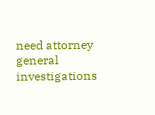need attorney general investigations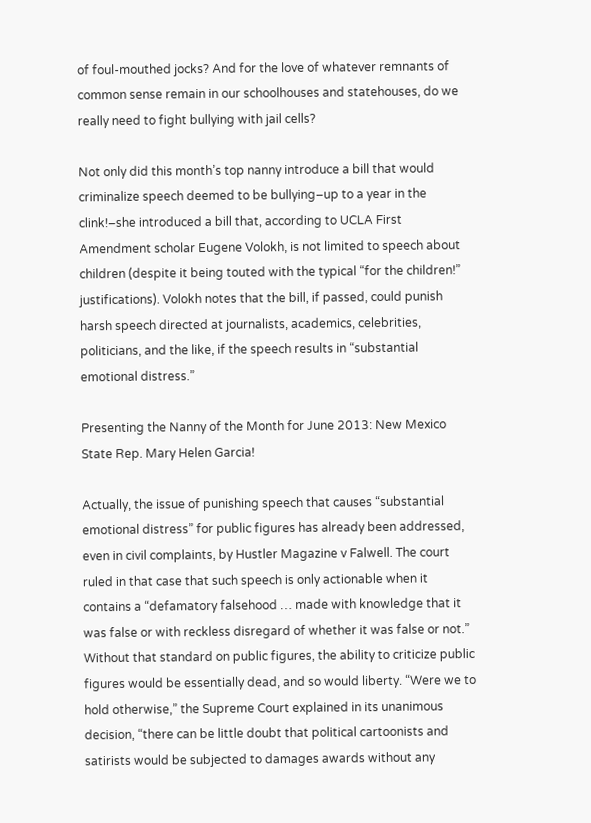of foul-mouthed jocks? And for the love of whatever remnants of common sense remain in our schoolhouses and statehouses, do we really need to fight bullying with jail cells?

Not only did this month’s top nanny introduce a bill that would criminalize speech deemed to be bullying–up to a year in the clink!–she introduced a bill that, according to UCLA First Amendment scholar Eugene Volokh, is not limited to speech about children (despite it being touted with the typical “for the children!” justifications). Volokh notes that the bill, if passed, could punish harsh speech directed at journalists, academics, celebrities, politicians, and the like, if the speech results in “substantial emotional distress.”

Presenting the Nanny of the Month for June 2013: New Mexico State Rep. Mary Helen Garcia!

Actually, the issue of punishing speech that causes “substantial emotional distress” for public figures has already been addressed, even in civil complaints, by Hustler Magazine v Falwell. The court ruled in that case that such speech is only actionable when it contains a “defamatory falsehood … made with knowledge that it was false or with reckless disregard of whether it was false or not.”  Without that standard on public figures, the ability to criticize public figures would be essentially dead, and so would liberty. “Were we to hold otherwise,” the Supreme Court explained in its unanimous decision, “there can be little doubt that political cartoonists and satirists would be subjected to damages awards without any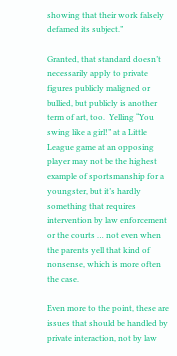showing that their work falsely defamed its subject.”

Granted, that standard doesn’t necessarily apply to private figures publicly maligned or bullied, but publicly is another term of art, too.  Yelling “You swing like a girl!” at a Little League game at an opposing player may not be the highest example of sportsmanship for a youngster, but it’s hardly something that requires intervention by law enforcement or the courts … not even when the parents yell that kind of nonsense, which is more often the case.

Even more to the point, these are issues that should be handled by private interaction, not by law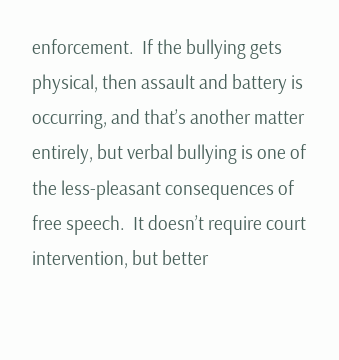enforcement.  If the bullying gets physical, then assault and battery is occurring, and that’s another matter entirely, but verbal bullying is one of the less-pleasant consequences of free speech.  It doesn’t require court intervention, but better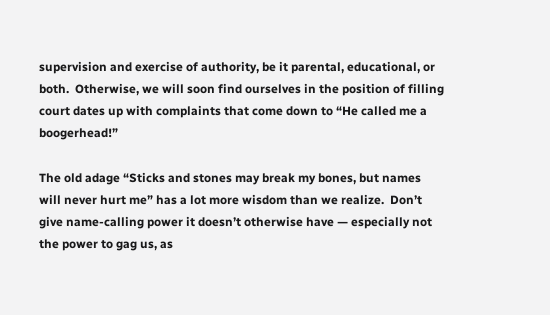supervision and exercise of authority, be it parental, educational, or both.  Otherwise, we will soon find ourselves in the position of filling court dates up with complaints that come down to “He called me a boogerhead!”

The old adage “Sticks and stones may break my bones, but names will never hurt me” has a lot more wisdom than we realize.  Don’t give name-calling power it doesn’t otherwise have — especially not the power to gag us, as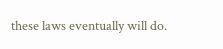these laws eventually will do.